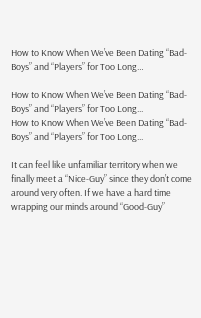How to Know When We’ve Been Dating “Bad-Boys” and “Players” for Too Long…

How to Know When We’ve Been Dating “Bad-Boys” and “Players” for Too Long...
How to Know When We’ve Been Dating “Bad-Boys” and “Players” for Too Long...

It can feel like unfamiliar territory when we finally meet a “Nice-Guy” since they don’t come around very often. If we have a hard time wrapping our minds around “Good-Guy”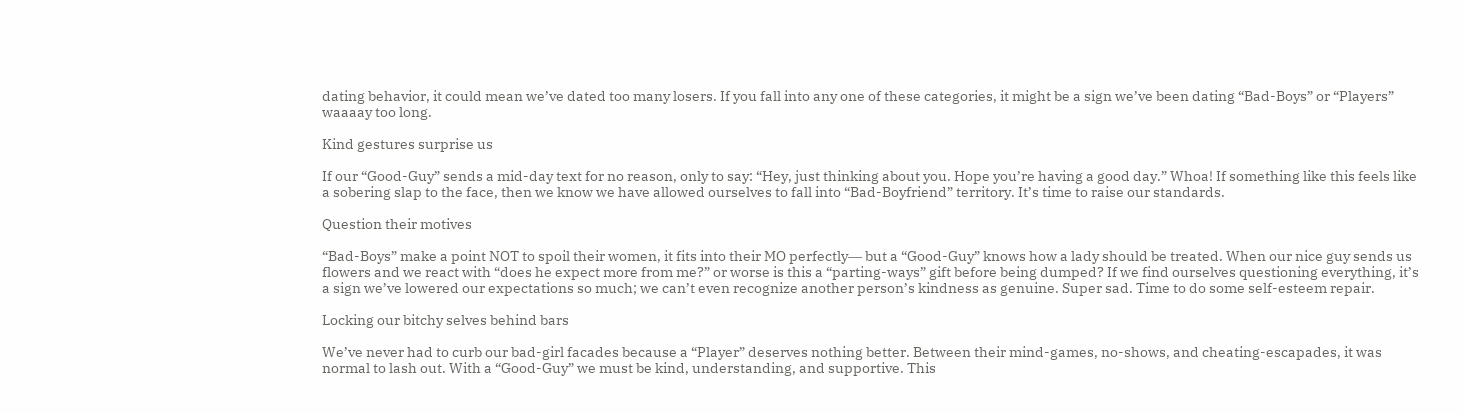dating behavior, it could mean we’ve dated too many losers. If you fall into any one of these categories, it might be a sign we’ve been dating “Bad-Boys” or “Players” waaaay too long.

Kind gestures surprise us

If our “Good-Guy” sends a mid-day text for no reason, only to say: “Hey, just thinking about you. Hope you’re having a good day.” Whoa! If something like this feels like a sobering slap to the face, then we know we have allowed ourselves to fall into “Bad-Boyfriend” territory. It’s time to raise our standards.

Question their motives

“Bad-Boys” make a point NOT to spoil their women, it fits into their MO perfectly― but a “Good-Guy” knows how a lady should be treated. When our nice guy sends us flowers and we react with “does he expect more from me?” or worse is this a “parting-ways” gift before being dumped? If we find ourselves questioning everything, it’s a sign we’ve lowered our expectations so much; we can’t even recognize another person’s kindness as genuine. Super sad. Time to do some self-esteem repair.

Locking our bitchy selves behind bars

We’ve never had to curb our bad-girl facades because a “Player” deserves nothing better. Between their mind-games, no-shows, and cheating-escapades, it was normal to lash out. With a “Good-Guy” we must be kind, understanding, and supportive. This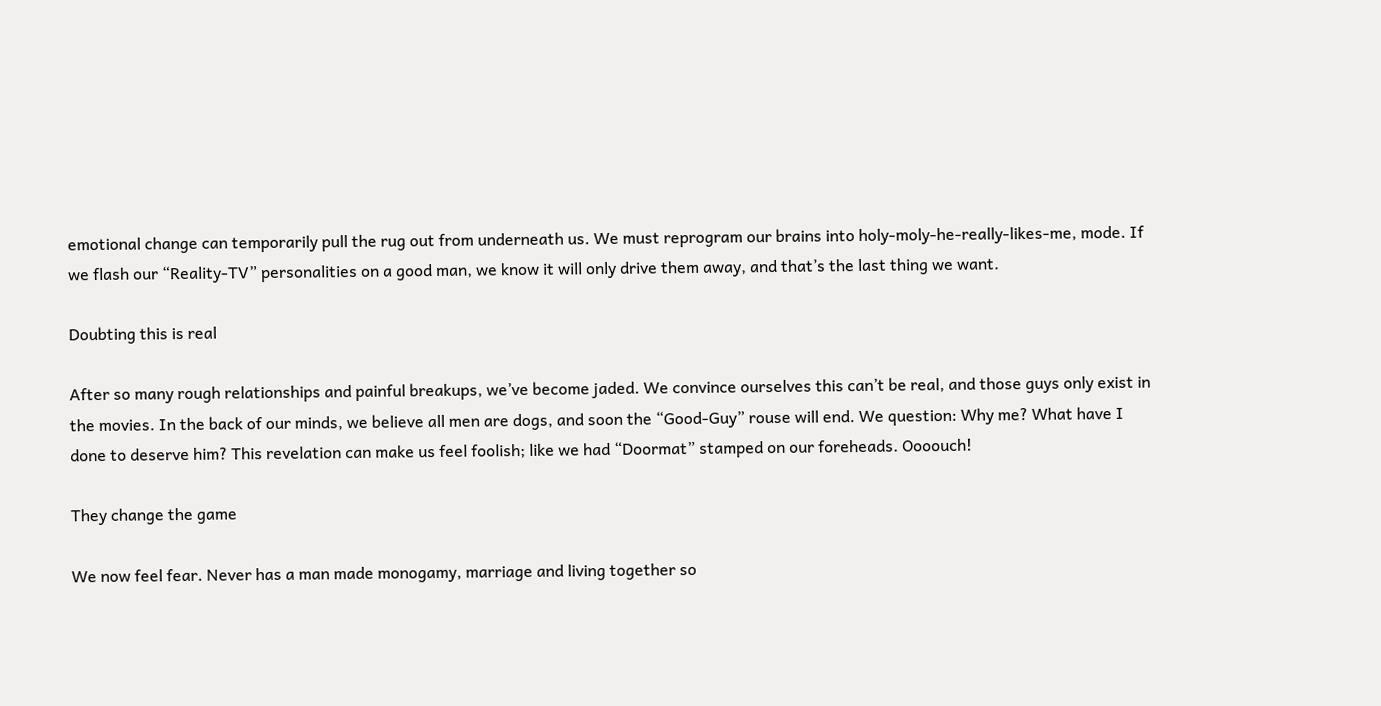emotional change can temporarily pull the rug out from underneath us. We must reprogram our brains into holy-moly-he-really-likes-me, mode. If we flash our “Reality-TV” personalities on a good man, we know it will only drive them away, and that’s the last thing we want.

Doubting this is real

After so many rough relationships and painful breakups, we’ve become jaded. We convince ourselves this can’t be real, and those guys only exist in the movies. In the back of our minds, we believe all men are dogs, and soon the “Good-Guy” rouse will end. We question: Why me? What have I done to deserve him? This revelation can make us feel foolish; like we had “Doormat” stamped on our foreheads. Oooouch!

They change the game

We now feel fear. Never has a man made monogamy, marriage and living together so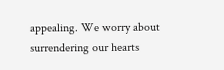appealing. We worry about surrendering our hearts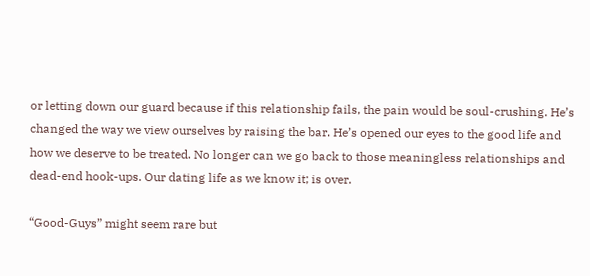or letting down our guard because if this relationship fails, the pain would be soul-crushing. He’s changed the way we view ourselves by raising the bar. He’s opened our eyes to the good life and how we deserve to be treated. No longer can we go back to those meaningless relationships and dead-end hook-ups. Our dating life as we know it; is over.

“Good-Guys” might seem rare but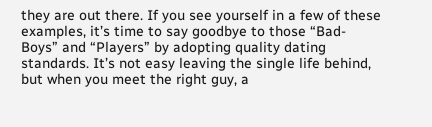they are out there. If you see yourself in a few of these examples, it’s time to say goodbye to those “Bad-Boys” and “Players” by adopting quality dating standards. It’s not easy leaving the single life behind, but when you meet the right guy, a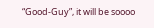“Good-Guy”, it will be soooo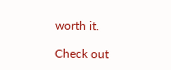worth it.

Check out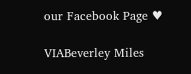our Facebook Page ♥

VIABeverley Miles